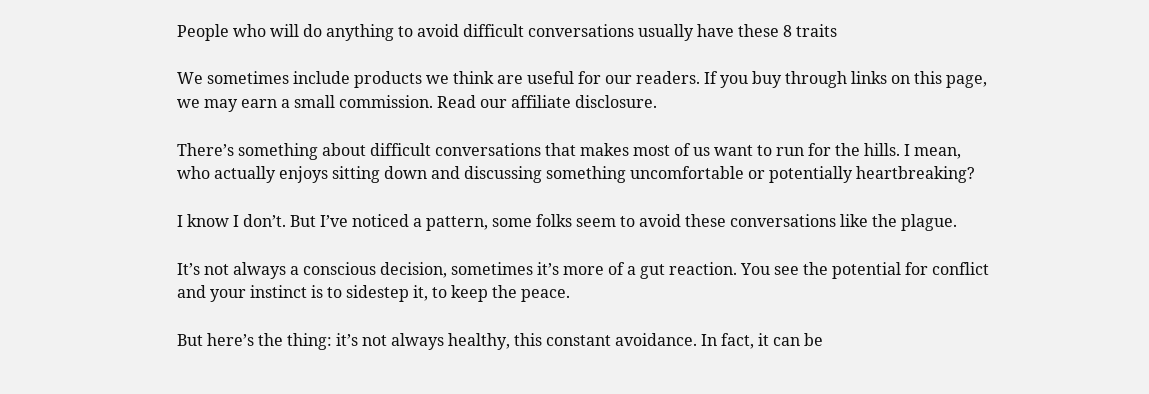People who will do anything to avoid difficult conversations usually have these 8 traits

We sometimes include products we think are useful for our readers. If you buy through links on this page, we may earn a small commission. Read our affiliate disclosure.

There’s something about difficult conversations that makes most of us want to run for the hills. I mean, who actually enjoys sitting down and discussing something uncomfortable or potentially heartbreaking?

I know I don’t. But I’ve noticed a pattern, some folks seem to avoid these conversations like the plague.

It’s not always a conscious decision, sometimes it’s more of a gut reaction. You see the potential for conflict and your instinct is to sidestep it, to keep the peace.

But here’s the thing: it’s not always healthy, this constant avoidance. In fact, it can be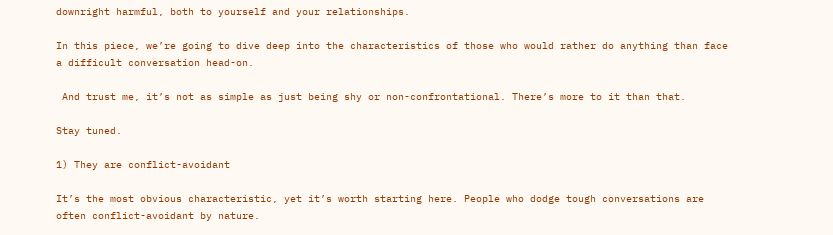downright harmful, both to yourself and your relationships.

In this piece, we’re going to dive deep into the characteristics of those who would rather do anything than face a difficult conversation head-on.

 And trust me, it’s not as simple as just being shy or non-confrontational. There’s more to it than that.

Stay tuned.

1) They are conflict-avoidant

It’s the most obvious characteristic, yet it’s worth starting here. People who dodge tough conversations are often conflict-avoidant by nature.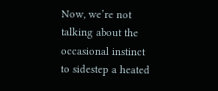Now, we’re not talking about the occasional instinct to sidestep a heated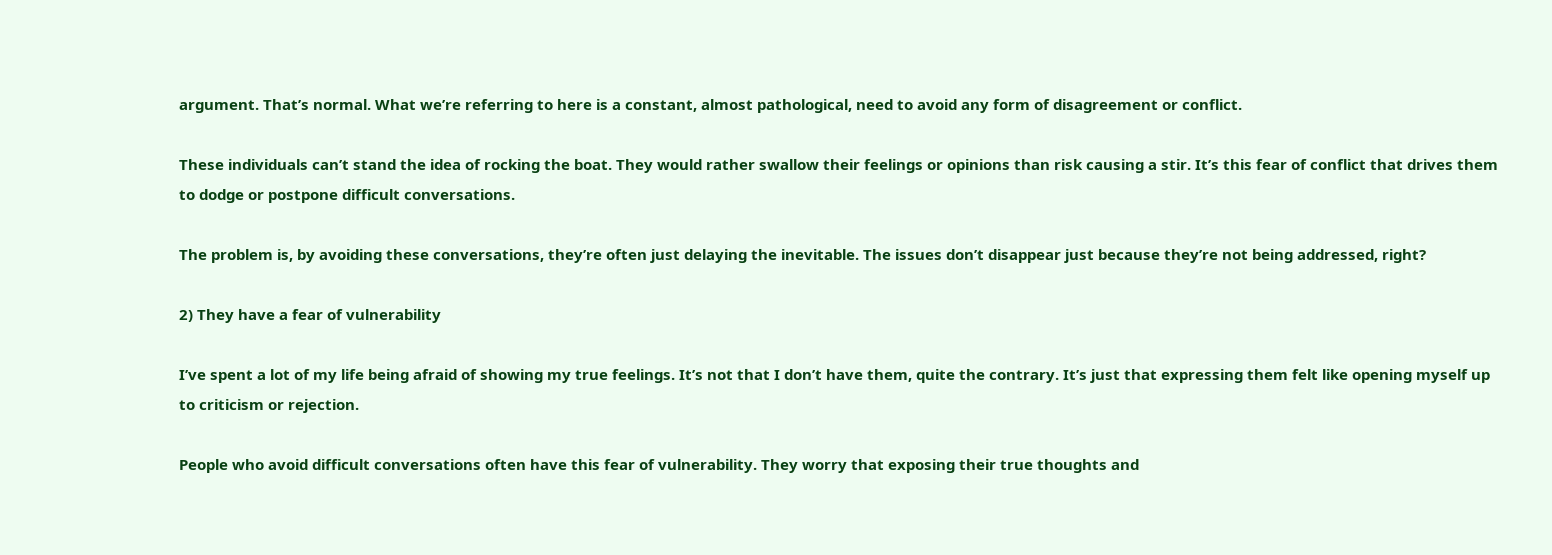argument. That’s normal. What we’re referring to here is a constant, almost pathological, need to avoid any form of disagreement or conflict.

These individuals can’t stand the idea of rocking the boat. They would rather swallow their feelings or opinions than risk causing a stir. It’s this fear of conflict that drives them to dodge or postpone difficult conversations.

The problem is, by avoiding these conversations, they’re often just delaying the inevitable. The issues don’t disappear just because they’re not being addressed, right?

2) They have a fear of vulnerability

I’ve spent a lot of my life being afraid of showing my true feelings. It’s not that I don’t have them, quite the contrary. It’s just that expressing them felt like opening myself up to criticism or rejection.

People who avoid difficult conversations often have this fear of vulnerability. They worry that exposing their true thoughts and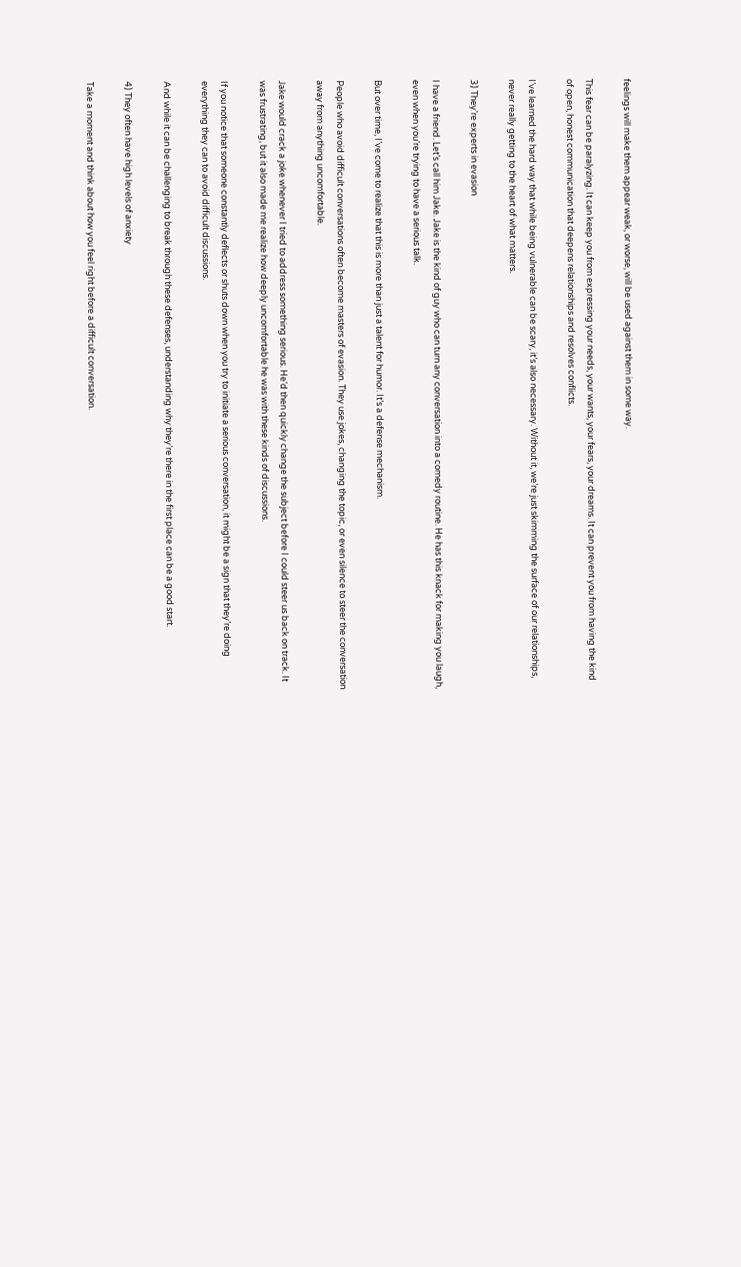feelings will make them appear weak, or worse, will be used against them in some way.

This fear can be paralyzing. It can keep you from expressing your needs, your wants, your fears, your dreams. It can prevent you from having the kind of open, honest communication that deepens relationships and resolves conflicts.

I’ve learned the hard way that while being vulnerable can be scary, it’s also necessary. Without it, we’re just skimming the surface of our relationships, never really getting to the heart of what matters.

3) They’re experts in evasion

I have a friend. Let’s call him Jake. Jake is the kind of guy who can turn any conversation into a comedy routine. He has this knack for making you laugh, even when you’re trying to have a serious talk.

But over time, I’ve come to realize that this is more than just a talent for humor. It’s a defense mechanism.

People who avoid difficult conversations often become masters of evasion. They use jokes, changing the topic, or even silence to steer the conversation away from anything uncomfortable.

Jake would crack a joke whenever I tried to address something serious. He’d then quickly change the subject before I could steer us back on track. It was frustrating, but it also made me realize how deeply uncomfortable he was with these kinds of discussions.

If you notice that someone constantly deflects or shuts down when you try to initiate a serious conversation, it might be a sign that they’re doing everything they can to avoid difficult discussions.

And while it can be challenging to break through these defenses, understanding why they’re there in the first place can be a good start.

4) They often have high levels of anxiety

Take a moment and think about how you feel right before a difficult conversation.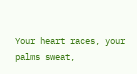Your heart races, your palms sweat,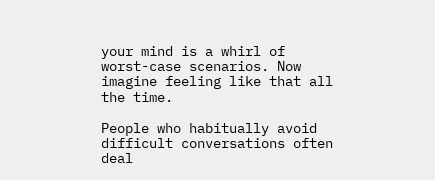your mind is a whirl of worst-case scenarios. Now imagine feeling like that all the time.

People who habitually avoid difficult conversations often deal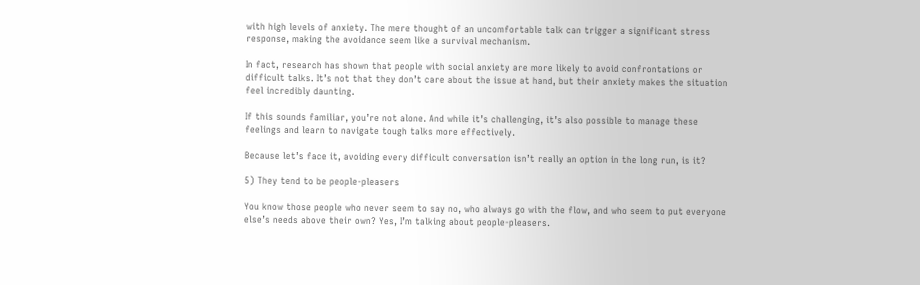with high levels of anxiety. The mere thought of an uncomfortable talk can trigger a significant stress response, making the avoidance seem like a survival mechanism.

In fact, research has shown that people with social anxiety are more likely to avoid confrontations or difficult talks. It’s not that they don’t care about the issue at hand, but their anxiety makes the situation feel incredibly daunting.

If this sounds familiar, you’re not alone. And while it’s challenging, it’s also possible to manage these feelings and learn to navigate tough talks more effectively.

Because let’s face it, avoiding every difficult conversation isn’t really an option in the long run, is it?

5) They tend to be people-pleasers

You know those people who never seem to say no, who always go with the flow, and who seem to put everyone else’s needs above their own? Yes, I’m talking about people-pleasers.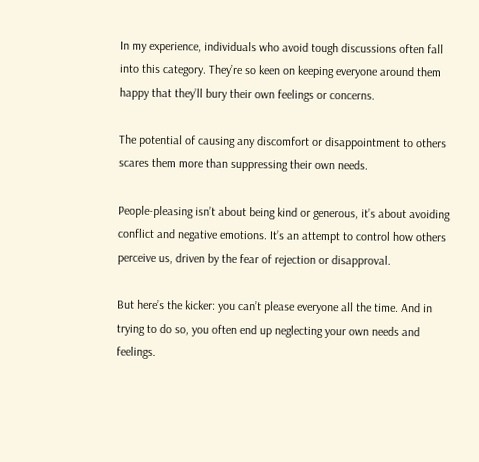In my experience, individuals who avoid tough discussions often fall into this category. They’re so keen on keeping everyone around them happy that they’ll bury their own feelings or concerns.

The potential of causing any discomfort or disappointment to others scares them more than suppressing their own needs.

People-pleasing isn’t about being kind or generous, it’s about avoiding conflict and negative emotions. It’s an attempt to control how others perceive us, driven by the fear of rejection or disapproval.

But here’s the kicker: you can’t please everyone all the time. And in trying to do so, you often end up neglecting your own needs and feelings.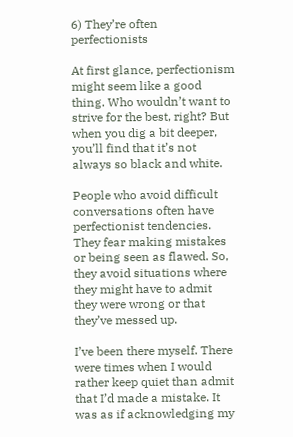6) They’re often perfectionists

At first glance, perfectionism might seem like a good thing. Who wouldn’t want to strive for the best, right? But when you dig a bit deeper, you’ll find that it’s not always so black and white.

People who avoid difficult conversations often have perfectionist tendencies. They fear making mistakes or being seen as flawed. So, they avoid situations where they might have to admit they were wrong or that they’ve messed up.

I’ve been there myself. There were times when I would rather keep quiet than admit that I’d made a mistake. It was as if acknowledging my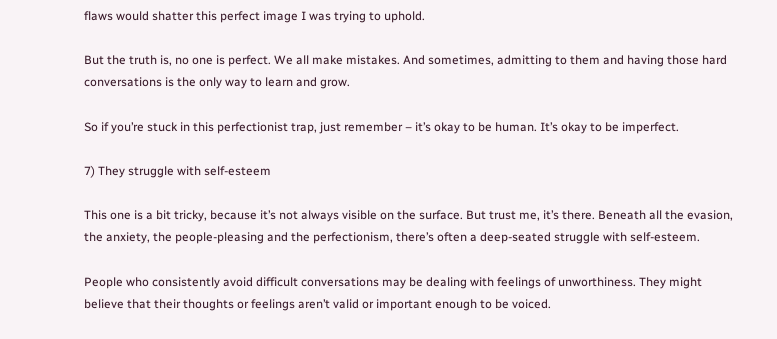flaws would shatter this perfect image I was trying to uphold.

But the truth is, no one is perfect. We all make mistakes. And sometimes, admitting to them and having those hard conversations is the only way to learn and grow.

So if you’re stuck in this perfectionist trap, just remember – it’s okay to be human. It’s okay to be imperfect.

7) They struggle with self-esteem

This one is a bit tricky, because it’s not always visible on the surface. But trust me, it’s there. Beneath all the evasion, the anxiety, the people-pleasing and the perfectionism, there’s often a deep-seated struggle with self-esteem.

People who consistently avoid difficult conversations may be dealing with feelings of unworthiness. They might believe that their thoughts or feelings aren’t valid or important enough to be voiced.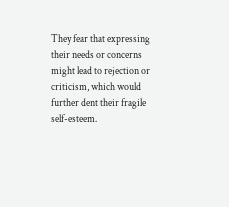They fear that expressing their needs or concerns might lead to rejection or criticism, which would further dent their fragile self-esteem.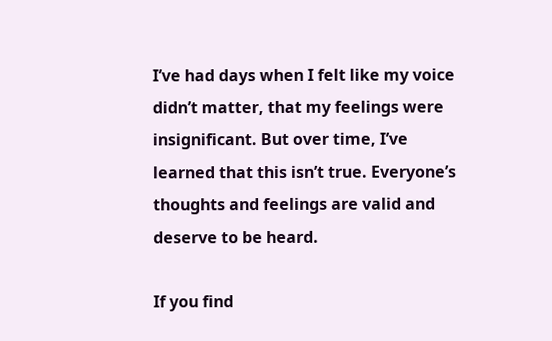I’ve had days when I felt like my voice didn’t matter, that my feelings were insignificant. But over time, I’ve learned that this isn’t true. Everyone’s thoughts and feelings are valid and deserve to be heard.

If you find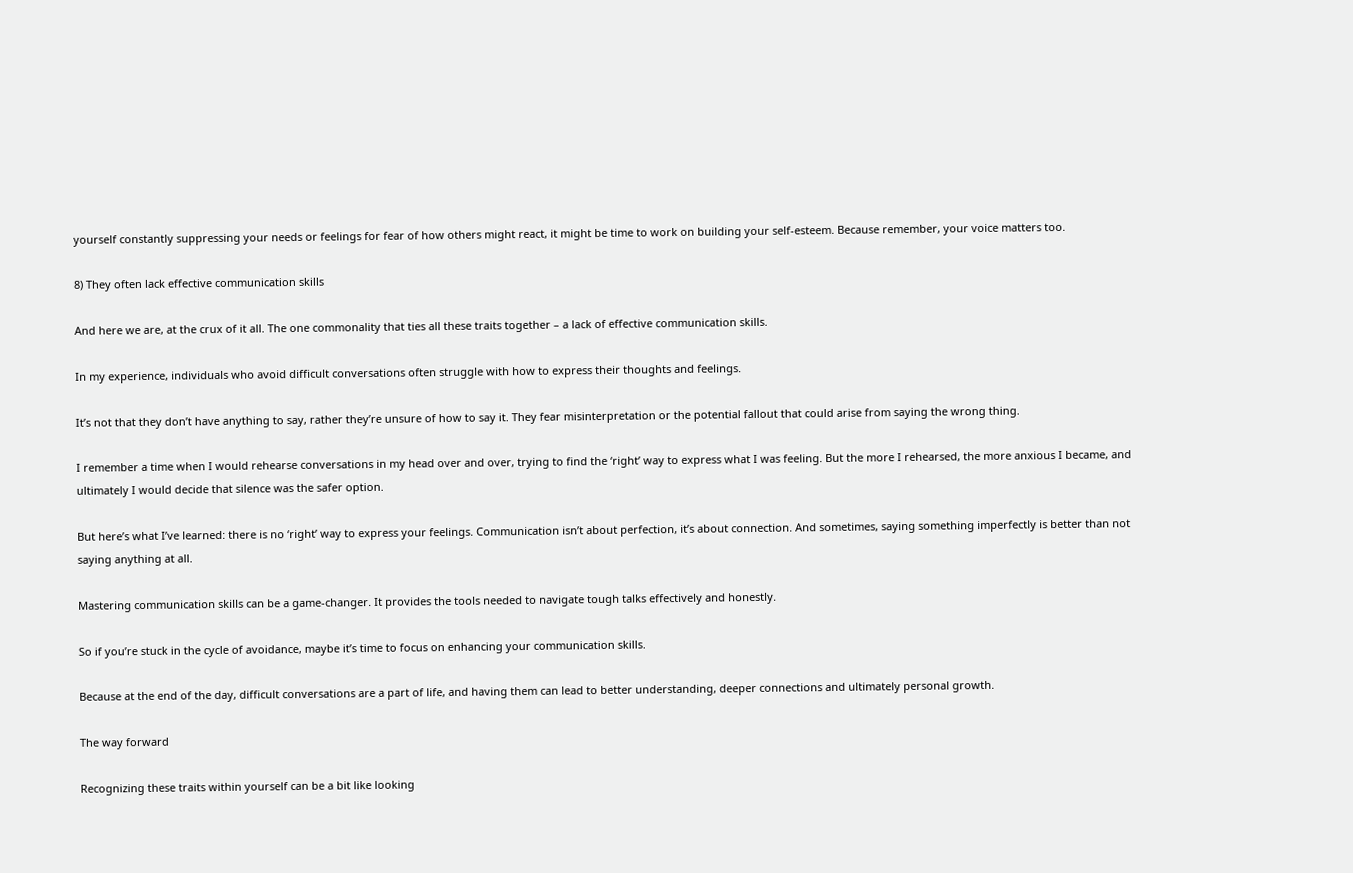yourself constantly suppressing your needs or feelings for fear of how others might react, it might be time to work on building your self-esteem. Because remember, your voice matters too.

8) They often lack effective communication skills

And here we are, at the crux of it all. The one commonality that ties all these traits together – a lack of effective communication skills.

In my experience, individuals who avoid difficult conversations often struggle with how to express their thoughts and feelings.

It’s not that they don’t have anything to say, rather they’re unsure of how to say it. They fear misinterpretation or the potential fallout that could arise from saying the wrong thing.

I remember a time when I would rehearse conversations in my head over and over, trying to find the ‘right’ way to express what I was feeling. But the more I rehearsed, the more anxious I became, and ultimately I would decide that silence was the safer option.

But here’s what I’ve learned: there is no ‘right’ way to express your feelings. Communication isn’t about perfection, it’s about connection. And sometimes, saying something imperfectly is better than not saying anything at all.

Mastering communication skills can be a game-changer. It provides the tools needed to navigate tough talks effectively and honestly.

So if you’re stuck in the cycle of avoidance, maybe it’s time to focus on enhancing your communication skills.

Because at the end of the day, difficult conversations are a part of life, and having them can lead to better understanding, deeper connections and ultimately personal growth.

The way forward

Recognizing these traits within yourself can be a bit like looking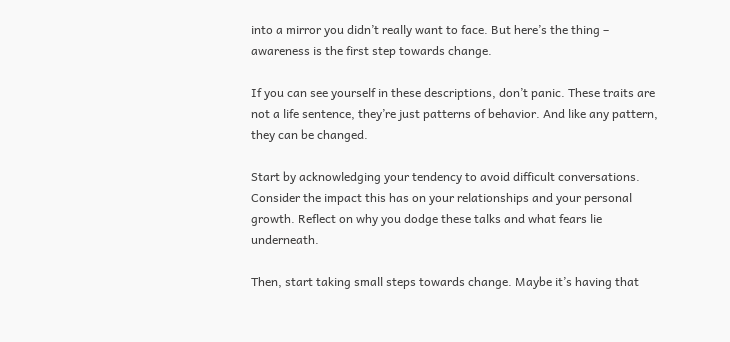into a mirror you didn’t really want to face. But here’s the thing – awareness is the first step towards change.

If you can see yourself in these descriptions, don’t panic. These traits are not a life sentence, they’re just patterns of behavior. And like any pattern, they can be changed.

Start by acknowledging your tendency to avoid difficult conversations. Consider the impact this has on your relationships and your personal growth. Reflect on why you dodge these talks and what fears lie underneath.

Then, start taking small steps towards change. Maybe it’s having that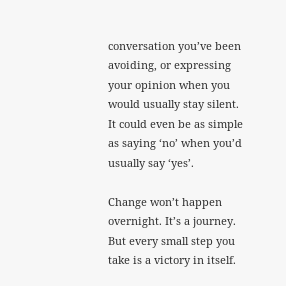conversation you’ve been avoiding, or expressing your opinion when you would usually stay silent. It could even be as simple as saying ‘no’ when you’d usually say ‘yes’.

Change won’t happen overnight. It’s a journey. But every small step you take is a victory in itself.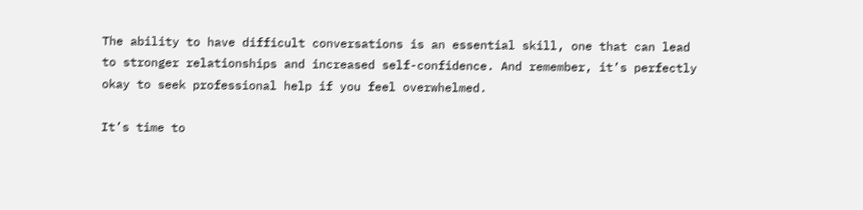The ability to have difficult conversations is an essential skill, one that can lead to stronger relationships and increased self-confidence. And remember, it’s perfectly okay to seek professional help if you feel overwhelmed.

It’s time to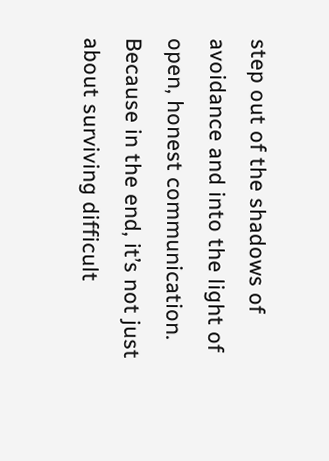step out of the shadows of avoidance and into the light of open, honest communication. Because in the end, it’s not just about surviving difficult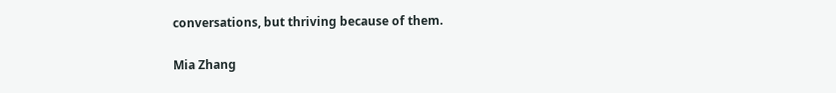conversations, but thriving because of them.

Mia Zhang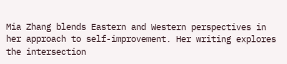Mia Zhang blends Eastern and Western perspectives in her approach to self-improvement. Her writing explores the intersection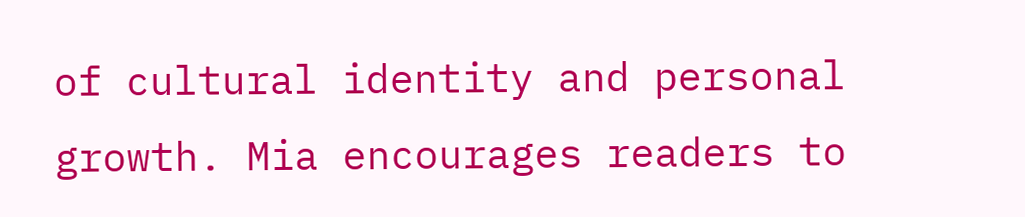of cultural identity and personal growth. Mia encourages readers to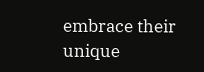embrace their unique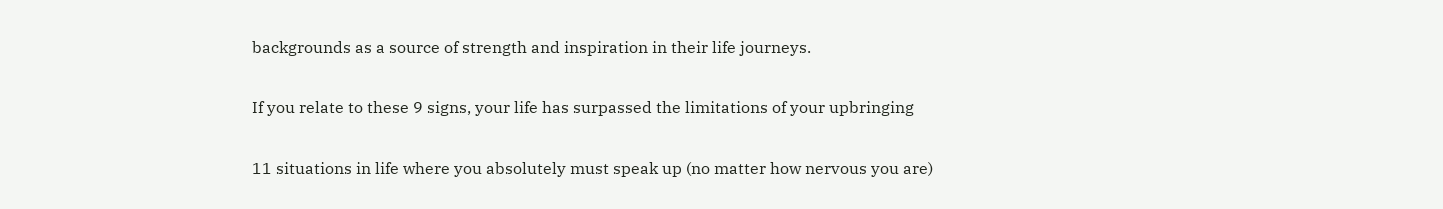backgrounds as a source of strength and inspiration in their life journeys.

If you relate to these 9 signs, your life has surpassed the limitations of your upbringing

11 situations in life where you absolutely must speak up (no matter how nervous you are)